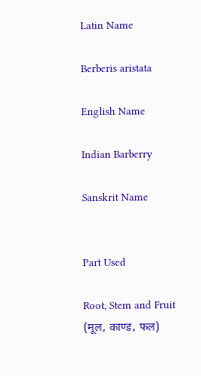Latin Name

Berberis aristata

English Name

Indian Barberry

Sanskrit Name


Part Used

Root, Stem and Fruit
(मूल, काण्ड, फल)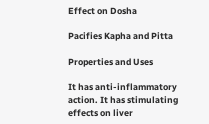Effect on Dosha

Pacifies Kapha and Pitta

Properties and Uses

It has anti-inflammatory action. It has stimulating effects on liver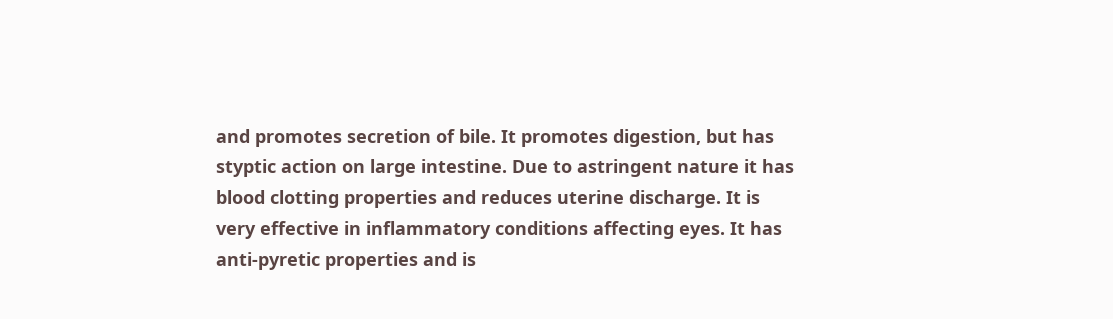and promotes secretion of bile. It promotes digestion, but has styptic action on large intestine. Due to astringent nature it has blood clotting properties and reduces uterine discharge. It is very effective in inflammatory conditions affecting eyes. It has anti-pyretic properties and is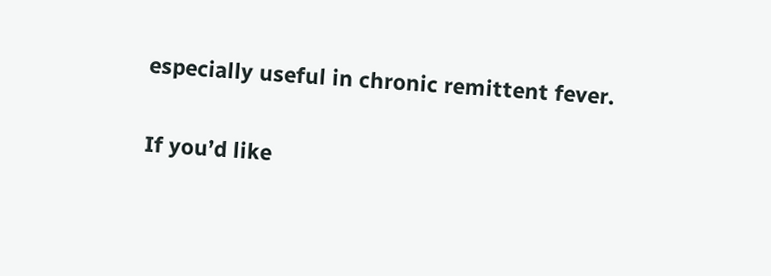especially useful in chronic remittent fever.

If you’d like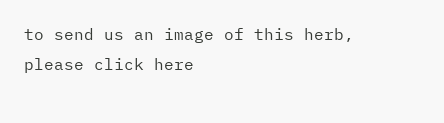to send us an image of this herb, please click here